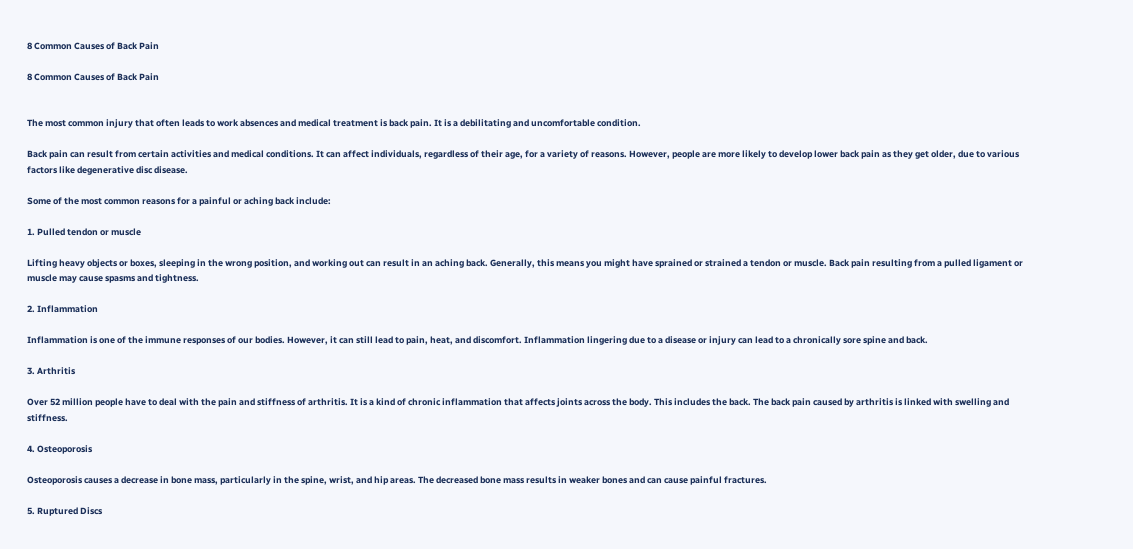8 Common Causes of Back Pain

8 Common Causes of Back Pain


The most common injury that often leads to work absences and medical treatment is back pain. It is a debilitating and uncomfortable condition.

Back pain can result from certain activities and medical conditions. It can affect individuals, regardless of their age, for a variety of reasons. However, people are more likely to develop lower back pain as they get older, due to various factors like degenerative disc disease.

Some of the most common reasons for a painful or aching back include:

1. Pulled tendon or muscle

Lifting heavy objects or boxes, sleeping in the wrong position, and working out can result in an aching back. Generally, this means you might have sprained or strained a tendon or muscle. Back pain resulting from a pulled ligament or muscle may cause spasms and tightness.

2. Inflammation

Inflammation is one of the immune responses of our bodies. However, it can still lead to pain, heat, and discomfort. Inflammation lingering due to a disease or injury can lead to a chronically sore spine and back.

3. Arthritis

Over 52 million people have to deal with the pain and stiffness of arthritis. It is a kind of chronic inflammation that affects joints across the body. This includes the back. The back pain caused by arthritis is linked with swelling and stiffness.

4. Osteoporosis

Osteoporosis causes a decrease in bone mass, particularly in the spine, wrist, and hip areas. The decreased bone mass results in weaker bones and can cause painful fractures.

5. Ruptured Discs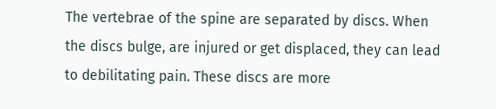The vertebrae of the spine are separated by discs. When the discs bulge, are injured or get displaced, they can lead to debilitating pain. These discs are more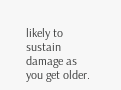likely to sustain damage as you get older.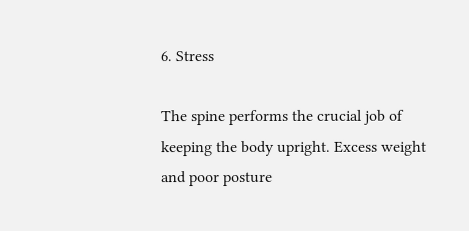6. Stress

The spine performs the crucial job of keeping the body upright. Excess weight and poor posture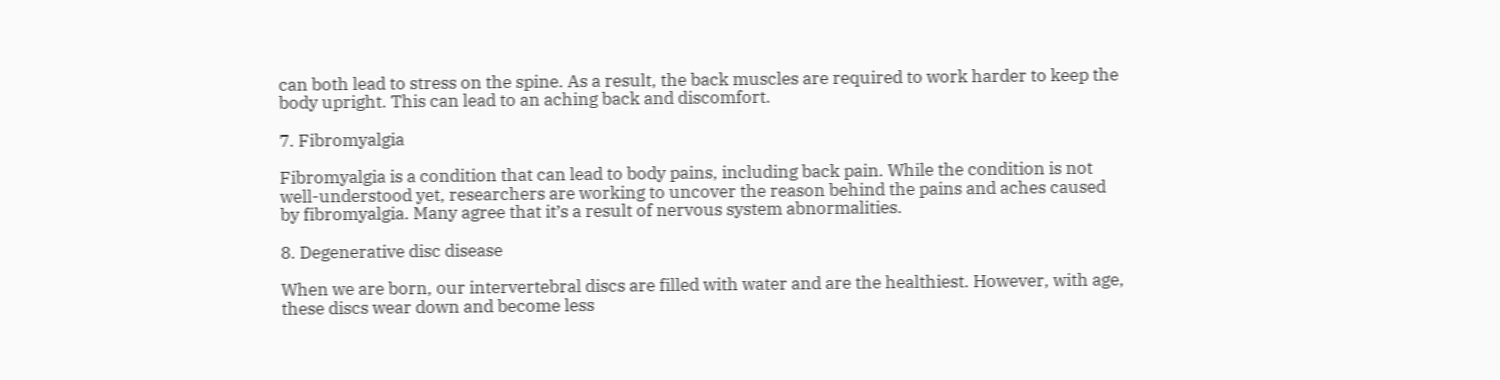can both lead to stress on the spine. As a result, the back muscles are required to work harder to keep the body upright. This can lead to an aching back and discomfort.

7. Fibromyalgia

Fibromyalgia is a condition that can lead to body pains, including back pain. While the condition is not well-understood yet, researchers are working to uncover the reason behind the pains and aches caused by fibromyalgia. Many agree that it’s a result of nervous system abnormalities.

8. Degenerative disc disease

When we are born, our intervertebral discs are filled with water and are the healthiest. However, with age, these discs wear down and become less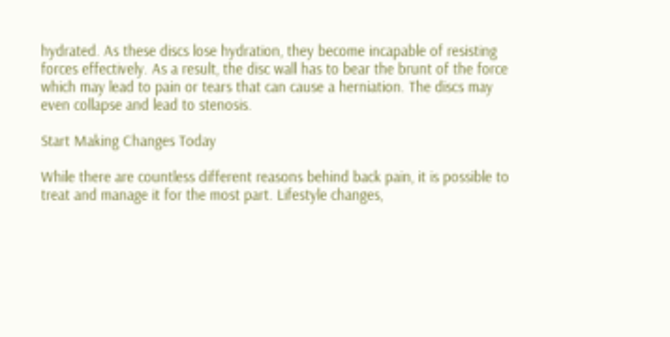hydrated. As these discs lose hydration, they become incapable of resisting forces effectively. As a result, the disc wall has to bear the brunt of the force which may lead to pain or tears that can cause a herniation. The discs may even collapse and lead to stenosis.

Start Making Changes Today

While there are countless different reasons behind back pain, it is possible to treat and manage it for the most part. Lifestyle changes,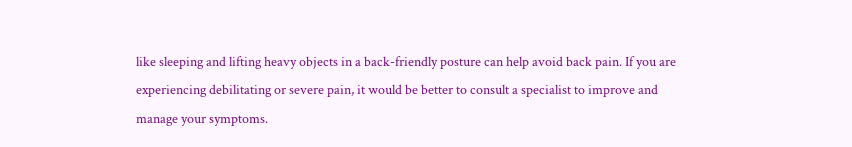like sleeping and lifting heavy objects in a back-friendly posture can help avoid back pain. If you are experiencing debilitating or severe pain, it would be better to consult a specialist to improve and manage your symptoms.